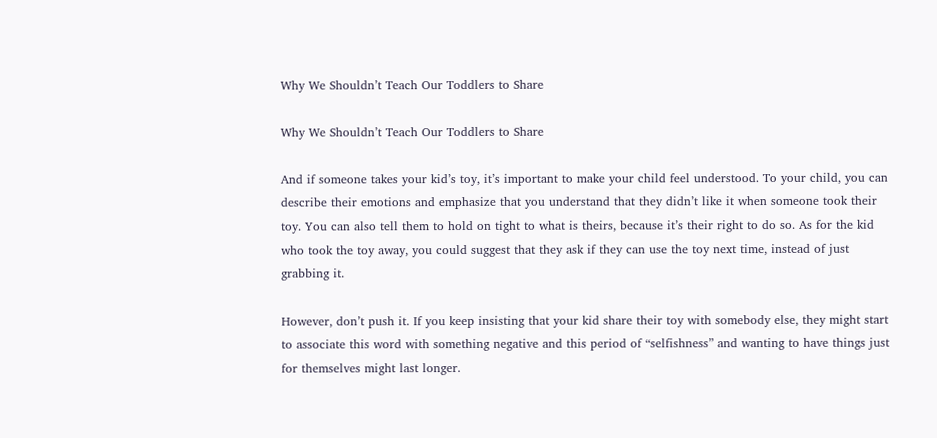Why We Shouldn’t Teach Our Toddlers to Share

Why We Shouldn’t Teach Our Toddlers to Share

And if someone takes your kid’s toy, it’s important to make your child feel understood. To your child, you can describe their emotions and emphasize that you understand that they didn’t like it when someone took their toy. You can also tell them to hold on tight to what is theirs, because it’s their right to do so. As for the kid who took the toy away, you could suggest that they ask if they can use the toy next time, instead of just grabbing it.

However, don’t push it. If you keep insisting that your kid share their toy with somebody else, they might start to associate this word with something negative and this period of “selfishness” and wanting to have things just for themselves might last longer.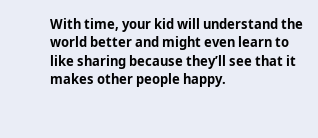With time, your kid will understand the world better and might even learn to like sharing because they’ll see that it makes other people happy.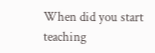When did you start teaching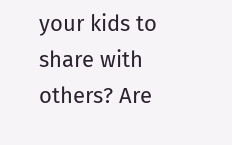your kids to share with others? Are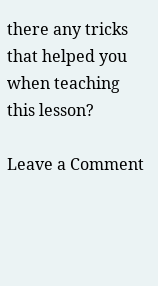there any tricks that helped you when teaching this lesson?

Leave a Comment